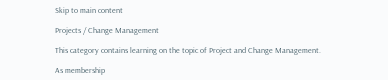Skip to main content

Projects / Change Management

This category contains learning on the topic of Project and Change Management.

As membership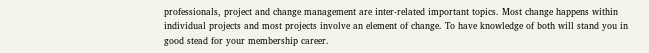professionals, project and change management are inter-related important topics. Most change happens within individual projects and most projects involve an element of change. To have knowledge of both will stand you in good stead for your membership career.